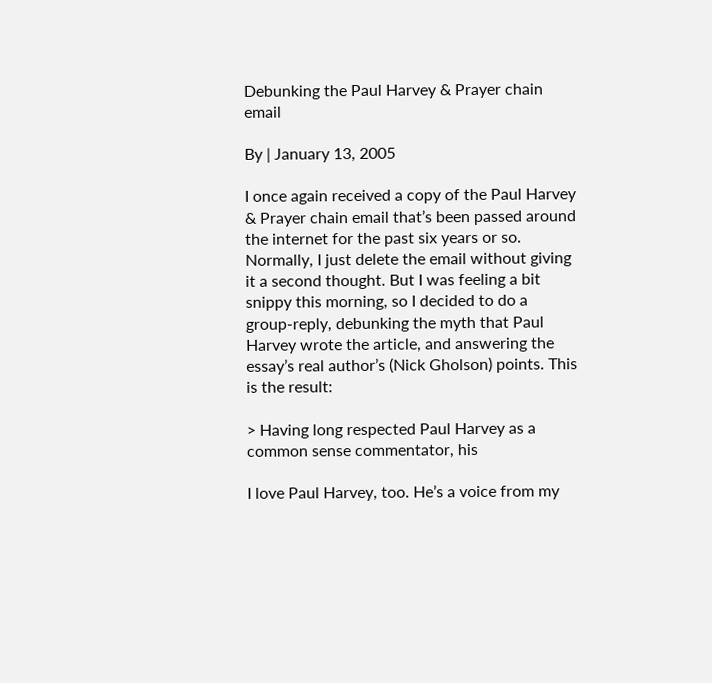Debunking the Paul Harvey & Prayer chain email

By | January 13, 2005

I once again received a copy of the Paul Harvey & Prayer chain email that’s been passed around the internet for the past six years or so. Normally, I just delete the email without giving it a second thought. But I was feeling a bit snippy this morning, so I decided to do a group-reply, debunking the myth that Paul Harvey wrote the article, and answering the essay’s real author’s (Nick Gholson) points. This is the result:

> Having long respected Paul Harvey as a common sense commentator, his

I love Paul Harvey, too. He’s a voice from my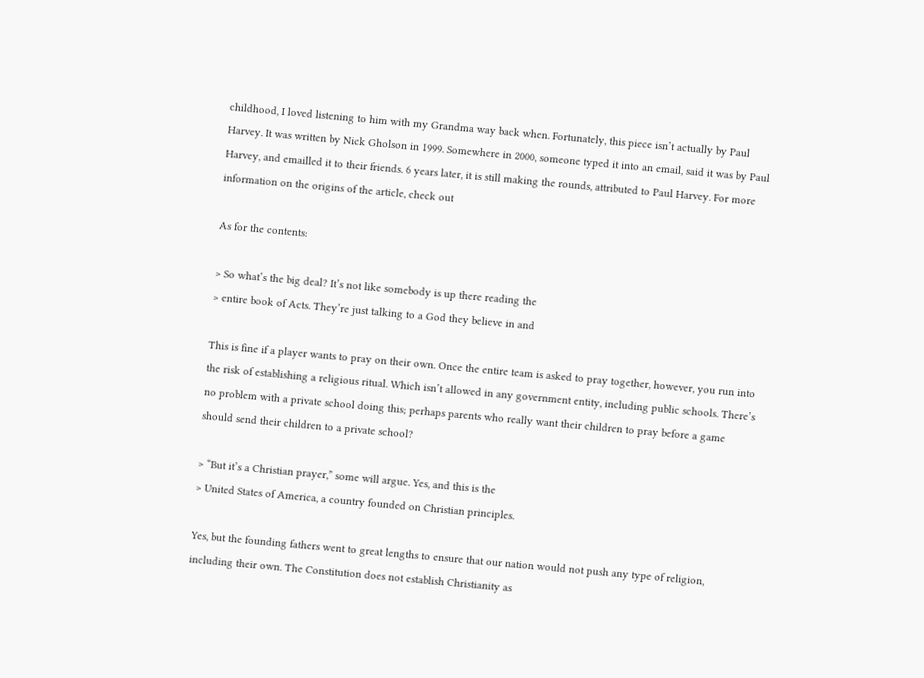childhood, I loved listening to him with my Grandma way back when. Fortunately, this piece isn’t actually by Paul Harvey. It was written by Nick Gholson in 1999. Somewhere in 2000, someone typed it into an email, said it was by Paul Harvey, and emailled it to their friends. 6 years later, it is still making the rounds, attributed to Paul Harvey. For more information on the origins of the article, check out

As for the contents:

> So what’s the big deal? It’s not like somebody is up there reading the
> entire book of Acts. They’re just talking to a God they believe in and

This is fine if a player wants to pray on their own. Once the entire team is asked to pray together, however, you run into the risk of establishing a religious ritual. Which isn’t allowed in any government entity, including public schools. There’s no problem with a private school doing this; perhaps parents who really want their children to pray before a game should send their children to a private school?

> “But it’s a Christian prayer,” some will argue. Yes, and this is the
> United States of America, a country founded on Christian principles.

Yes, but the founding fathers went to great lengths to ensure that our nation would not push any type of religion, including their own. The Constitution does not establish Christianity as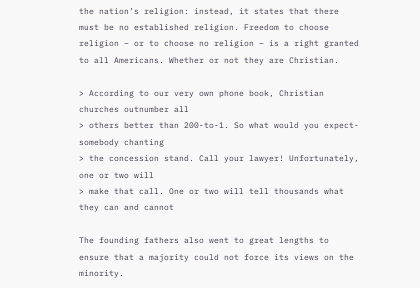the nation’s religion: instead, it states that there must be no established religion. Freedom to choose religion – or to choose no religion – is a right granted to all Americans. Whether or not they are Christian.

> According to our very own phone book, Christian churches outnumber all
> others better than 200-to-1. So what would you expect-somebody chanting
> the concession stand. Call your lawyer! Unfortunately, one or two will
> make that call. One or two will tell thousands what they can and cannot

The founding fathers also went to great lengths to ensure that a majority could not force its views on the minority.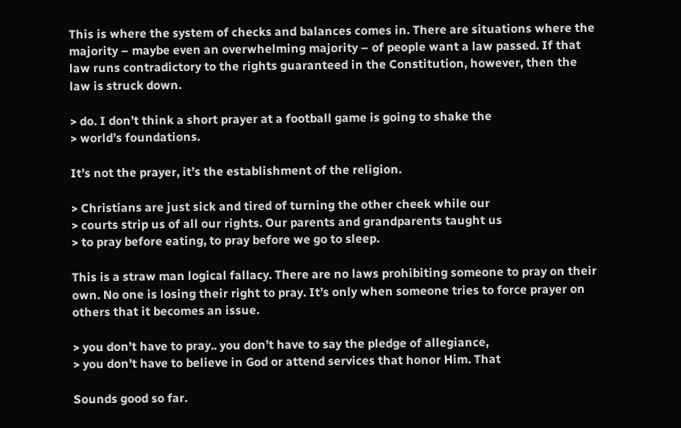This is where the system of checks and balances comes in. There are situations where the majority – maybe even an overwhelming majority – of people want a law passed. If that law runs contradictory to the rights guaranteed in the Constitution, however, then the law is struck down.

> do. I don’t think a short prayer at a football game is going to shake the
> world’s foundations.

It’s not the prayer, it’s the establishment of the religion.

> Christians are just sick and tired of turning the other cheek while our
> courts strip us of all our rights. Our parents and grandparents taught us
> to pray before eating, to pray before we go to sleep.

This is a straw man logical fallacy. There are no laws prohibiting someone to pray on their own. No one is losing their right to pray. It’s only when someone tries to force prayer on others that it becomes an issue.

> you don’t have to pray.. you don’t have to say the pledge of allegiance,
> you don’t have to believe in God or attend services that honor Him. That

Sounds good so far.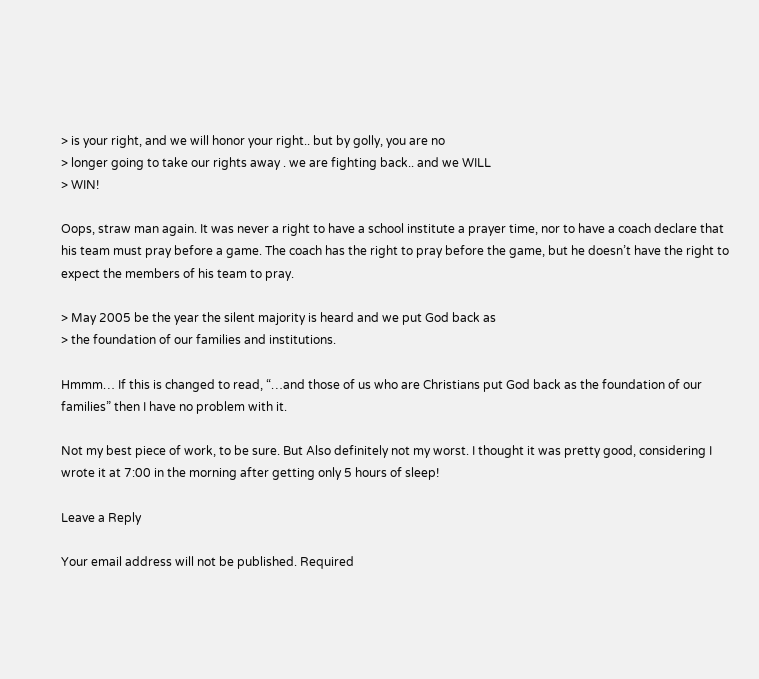> is your right, and we will honor your right.. but by golly, you are no
> longer going to take our rights away . we are fighting back.. and we WILL
> WIN!

Oops, straw man again. It was never a right to have a school institute a prayer time, nor to have a coach declare that his team must pray before a game. The coach has the right to pray before the game, but he doesn’t have the right to expect the members of his team to pray.

> May 2005 be the year the silent majority is heard and we put God back as
> the foundation of our families and institutions.

Hmmm… If this is changed to read, “…and those of us who are Christians put God back as the foundation of our families” then I have no problem with it.

Not my best piece of work, to be sure. But Also definitely not my worst. I thought it was pretty good, considering I wrote it at 7:00 in the morning after getting only 5 hours of sleep!

Leave a Reply

Your email address will not be published. Required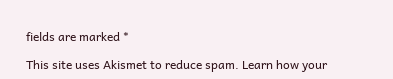fields are marked *

This site uses Akismet to reduce spam. Learn how your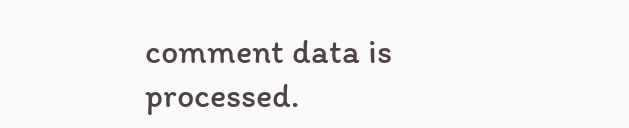comment data is processed.